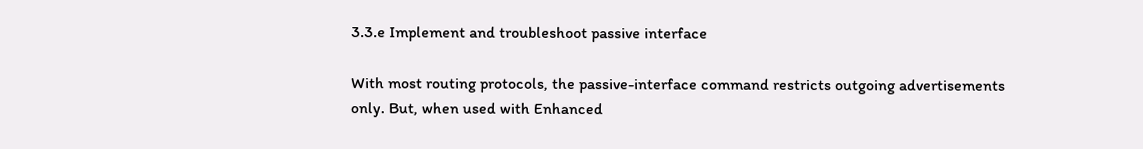3.3.e Implement and troubleshoot passive interface

With most routing protocols, the passive-interface command restricts outgoing advertisements only. But, when used with Enhanced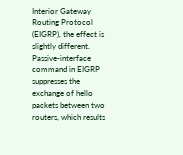Interior Gateway Routing Protocol (EIGRP), the effect is slightly different. Passive-interface command in EIGRP suppresses the exchange of hello packets between two routers, which results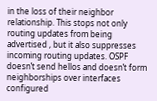in the loss of their neighbor relationship. This stops not only routing updates from being advertised , but it also suppresses incoming routing updates. OSPF doesn’t send hellos and doesn’t form neighborships over interfaces configured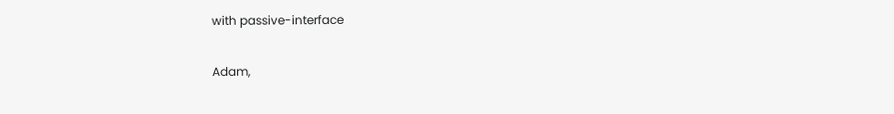with passive-interface

Adam,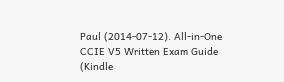Paul (2014-07-12). All-in-One CCIE V5 Written Exam Guide (Kindle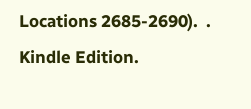Locations 2685-2690).  . Kindle Edition.